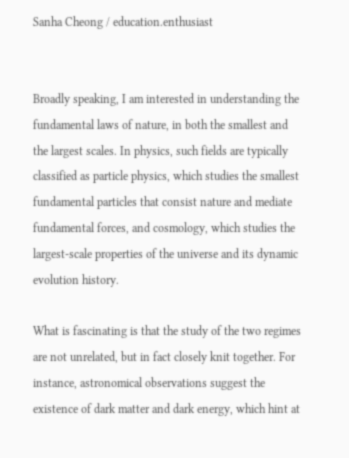Sanha Cheong / education.enthusiast


Broadly speaking, I am interested in understanding the fundamental laws of nature, in both the smallest and the largest scales. In physics, such fields are typically classified as particle physics, which studies the smallest fundamental particles that consist nature and mediate fundamental forces, and cosmology, which studies the largest-scale properties of the universe and its dynamic evolution history.

What is fascinating is that the study of the two regimes are not unrelated, but in fact closely knit together. For instance, astronomical observations suggest the existence of dark matter and dark energy, which hint at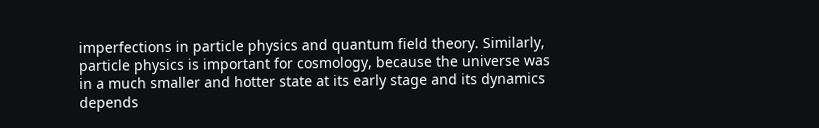imperfections in particle physics and quantum field theory. Similarly, particle physics is important for cosmology, because the universe was in a much smaller and hotter state at its early stage and its dynamics depends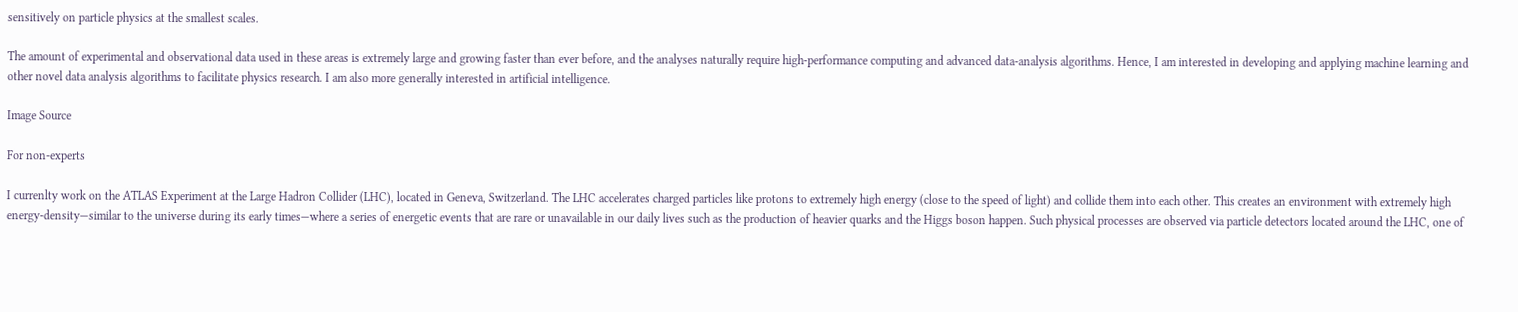sensitively on particle physics at the smallest scales.

The amount of experimental and observational data used in these areas is extremely large and growing faster than ever before, and the analyses naturally require high-performance computing and advanced data-analysis algorithms. Hence, I am interested in developing and applying machine learning and other novel data analysis algorithms to facilitate physics research. I am also more generally interested in artificial intelligence.

Image Source

For non-experts

I currenlty work on the ATLAS Experiment at the Large Hadron Collider (LHC), located in Geneva, Switzerland. The LHC accelerates charged particles like protons to extremely high energy (close to the speed of light) and collide them into each other. This creates an environment with extremely high energy-density—similar to the universe during its early times—where a series of energetic events that are rare or unavailable in our daily lives such as the production of heavier quarks and the Higgs boson happen. Such physical processes are observed via particle detectors located around the LHC, one of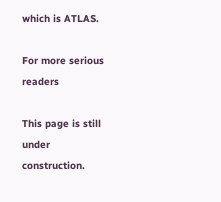which is ATLAS.

For more serious readers

This page is still under construction.